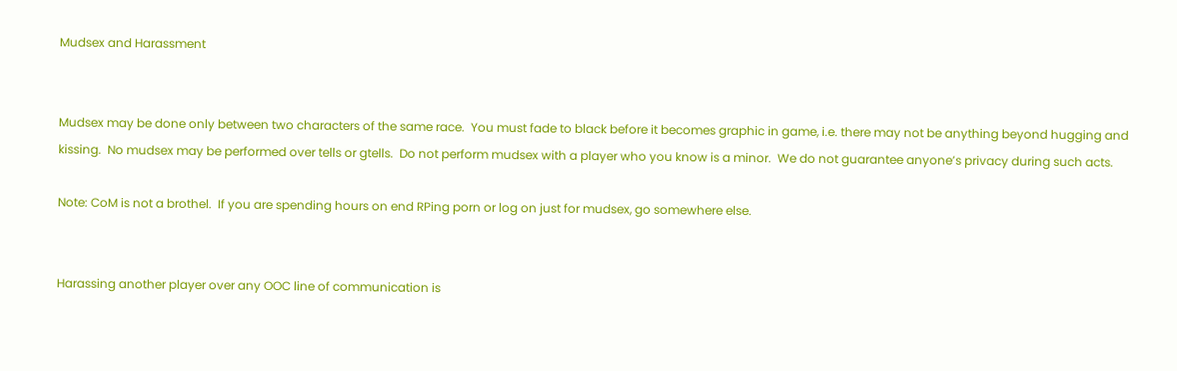Mudsex and Harassment


Mudsex may be done only between two characters of the same race.  You must fade to black before it becomes graphic in game, i.e. there may not be anything beyond hugging and kissing.  No mudsex may be performed over tells or gtells.  Do not perform mudsex with a player who you know is a minor.  We do not guarantee anyone’s privacy during such acts.

Note: CoM is not a brothel.  If you are spending hours on end RPing porn or log on just for mudsex, go somewhere else.


Harassing another player over any OOC line of communication is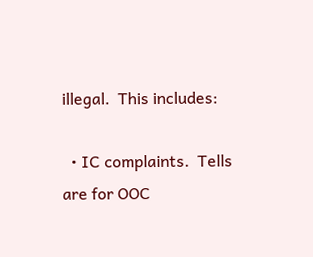illegal.  This includes:

  • IC complaints.  Tells are for OOC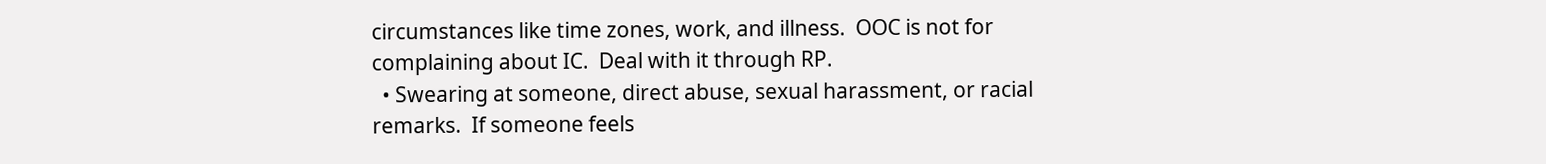circumstances like time zones, work, and illness.  OOC is not for complaining about IC.  Deal with it through RP.
  • Swearing at someone, direct abuse, sexual harassment, or racial remarks.  If someone feels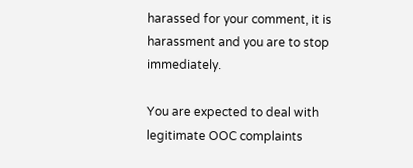harassed for your comment, it is harassment and you are to stop immediately.

You are expected to deal with legitimate OOC complaints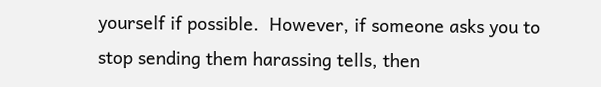yourself if possible.  However, if someone asks you to stop sending them harassing tells, then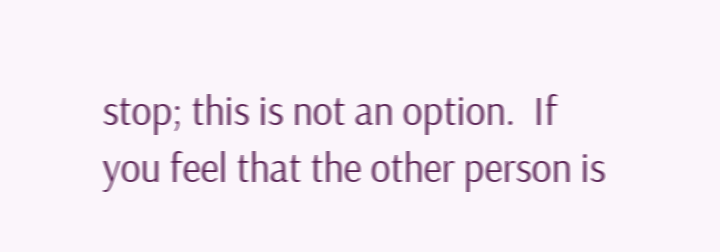stop; this is not an option.  If you feel that the other person is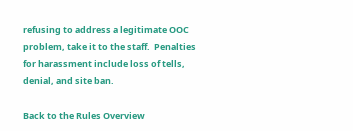refusing to address a legitimate OOC problem, take it to the staff.  Penalties for harassment include loss of tells, denial, and site ban.

Back to the Rules Overview